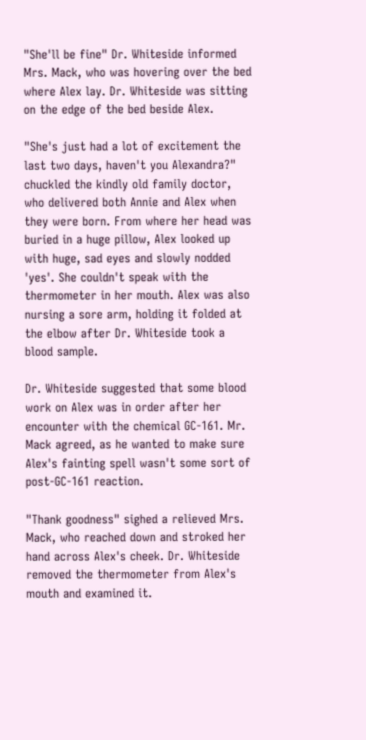"She'll be fine" Dr. Whiteside informed Mrs. Mack, who was hovering over the bed where Alex lay. Dr. Whiteside was sitting on the edge of the bed beside Alex.

"She's just had a lot of excitement the last two days, haven't you Alexandra?" chuckled the kindly old family doctor, who delivered both Annie and Alex when they were born. From where her head was buried in a huge pillow, Alex looked up with huge, sad eyes and slowly nodded 'yes'. She couldn't speak with the thermometer in her mouth. Alex was also nursing a sore arm, holding it folded at the elbow after Dr. Whiteside took a blood sample.

Dr. Whiteside suggested that some blood work on Alex was in order after her encounter with the chemical GC-161. Mr. Mack agreed, as he wanted to make sure Alex's fainting spell wasn't some sort of post-GC-161 reaction.

"Thank goodness" sighed a relieved Mrs. Mack, who reached down and stroked her hand across Alex's cheek. Dr. Whiteside removed the thermometer from Alex's mouth and examined it.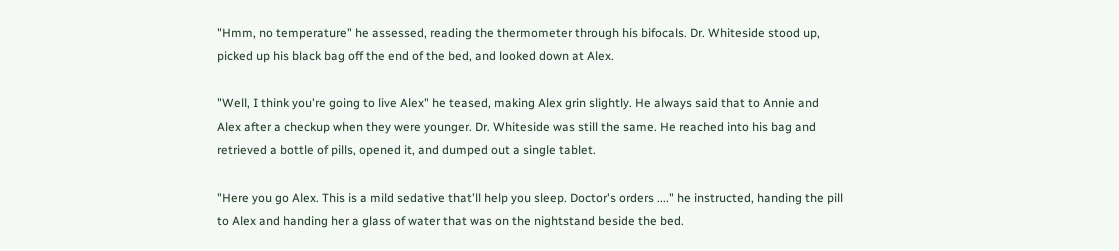"Hmm, no temperature" he assessed, reading the thermometer through his bifocals. Dr. Whiteside stood up, picked up his black bag off the end of the bed, and looked down at Alex.

"Well, I think you're going to live Alex" he teased, making Alex grin slightly. He always said that to Annie and Alex after a checkup when they were younger. Dr. Whiteside was still the same. He reached into his bag and retrieved a bottle of pills, opened it, and dumped out a single tablet.

"Here you go Alex. This is a mild sedative that'll help you sleep. Doctor's orders ...." he instructed, handing the pill to Alex and handing her a glass of water that was on the nightstand beside the bed.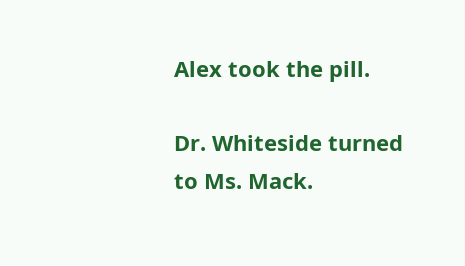Alex took the pill.

Dr. Whiteside turned to Ms. Mack.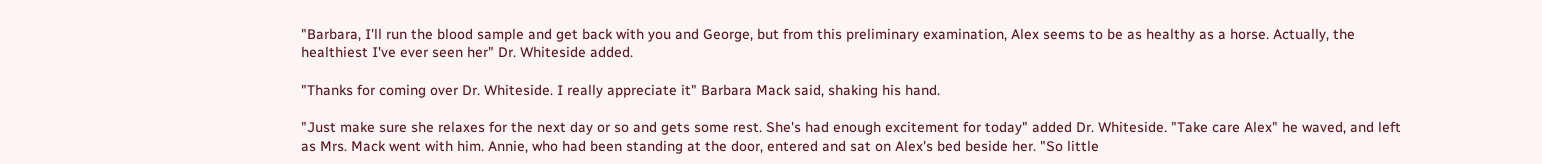"Barbara, I'll run the blood sample and get back with you and George, but from this preliminary examination, Alex seems to be as healthy as a horse. Actually, the healthiest I've ever seen her" Dr. Whiteside added.

"Thanks for coming over Dr. Whiteside. I really appreciate it" Barbara Mack said, shaking his hand.

"Just make sure she relaxes for the next day or so and gets some rest. She's had enough excitement for today" added Dr. Whiteside. "Take care Alex" he waved, and left as Mrs. Mack went with him. Annie, who had been standing at the door, entered and sat on Alex's bed beside her. "So little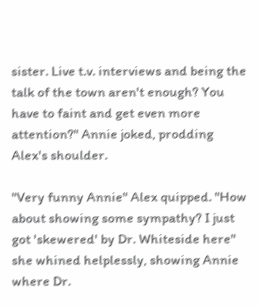sister. Live t.v. interviews and being the talk of the town aren't enough? You have to faint and get even more attention?" Annie joked, prodding Alex's shoulder.

"Very funny Annie" Alex quipped. "How about showing some sympathy? I just got 'skewered' by Dr. Whiteside here" she whined helplessly, showing Annie where Dr.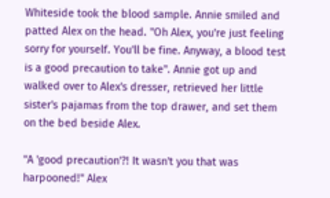Whiteside took the blood sample. Annie smiled and patted Alex on the head. "Oh Alex, you're just feeling sorry for yourself. You'll be fine. Anyway, a blood test is a good precaution to take". Annie got up and walked over to Alex's dresser, retrieved her little sister's pajamas from the top drawer, and set them on the bed beside Alex.

"A 'good precaution'?! It wasn't you that was harpooned!" Alex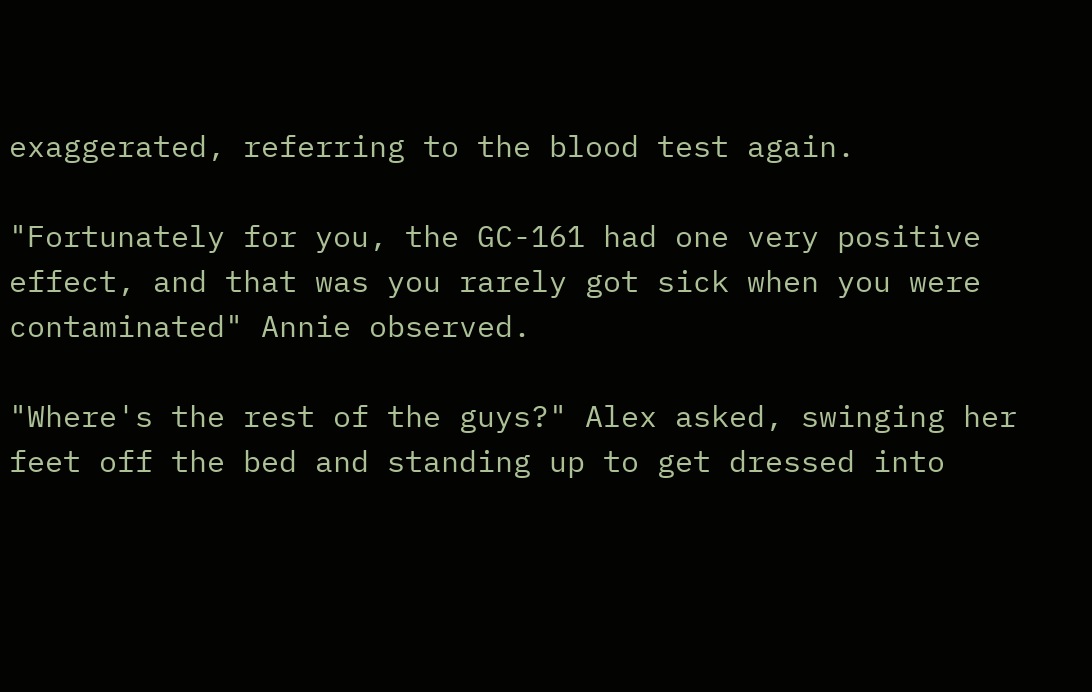exaggerated, referring to the blood test again.

"Fortunately for you, the GC-161 had one very positive effect, and that was you rarely got sick when you were contaminated" Annie observed.

"Where's the rest of the guys?" Alex asked, swinging her feet off the bed and standing up to get dressed into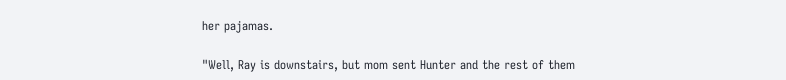her pajamas.

"Well, Ray is downstairs, but mom sent Hunter and the rest of them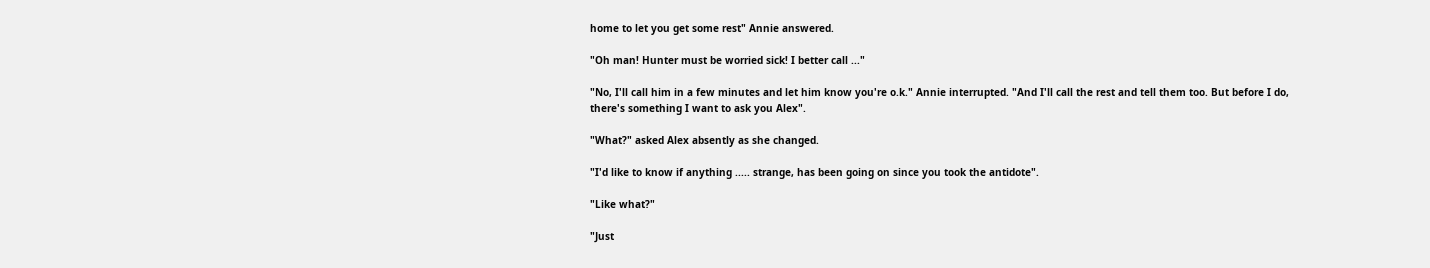home to let you get some rest" Annie answered.

"Oh man! Hunter must be worried sick! I better call ..."

"No, I'll call him in a few minutes and let him know you're o.k." Annie interrupted. "And I'll call the rest and tell them too. But before I do, there's something I want to ask you Alex".

"What?" asked Alex absently as she changed.

"I'd like to know if anything ..... strange, has been going on since you took the antidote".

"Like what?"

"Just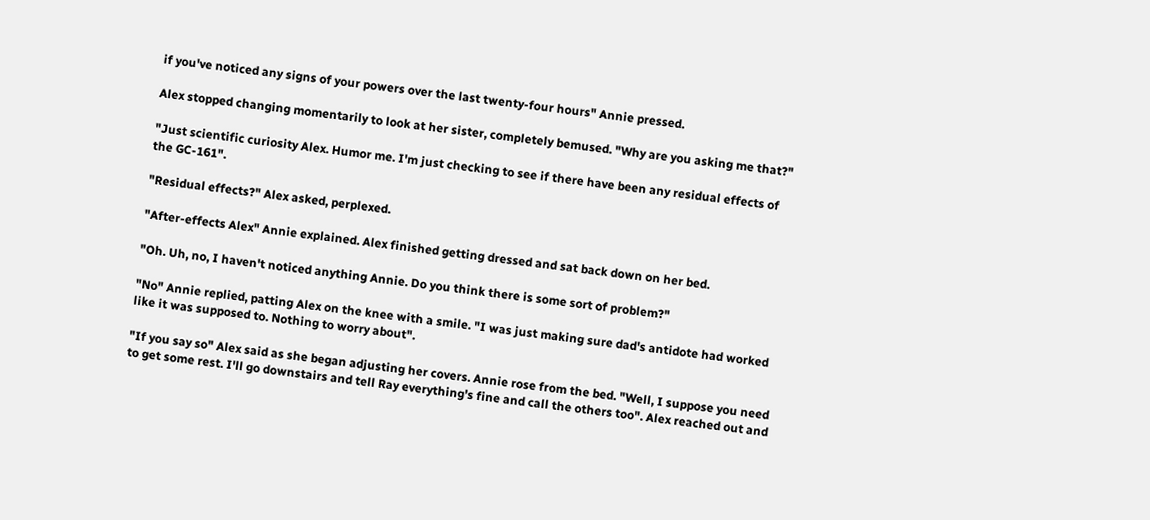if you've noticed any signs of your powers over the last twenty-four hours" Annie pressed.

Alex stopped changing momentarily to look at her sister, completely bemused. "Why are you asking me that?"

"Just scientific curiosity Alex. Humor me. I'm just checking to see if there have been any residual effects of the GC-161".

"Residual effects?" Alex asked, perplexed.

"After-effects Alex" Annie explained. Alex finished getting dressed and sat back down on her bed.

"Oh. Uh, no, I haven't noticed anything Annie. Do you think there is some sort of problem?"

"No" Annie replied, patting Alex on the knee with a smile. "I was just making sure dad's antidote had worked like it was supposed to. Nothing to worry about".

"If you say so" Alex said as she began adjusting her covers. Annie rose from the bed. "Well, I suppose you need to get some rest. I'll go downstairs and tell Ray everything's fine and call the others too". Alex reached out and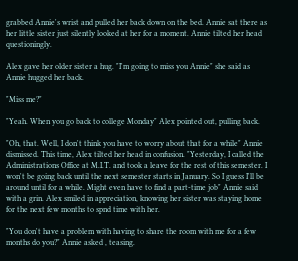grabbed Annie's wrist and pulled her back down on the bed. Annie sat there as her little sister just silently looked at her for a moment. Annie tilted her head questioningly.

Alex gave her older sister a hug. "I'm going to miss you Annie" she said as Annie hugged her back.

"Miss me?"

"Yeah. When you go back to college Monday" Alex pointed out, pulling back.

"Oh, that. Well, I don't think you have to worry about that for a while" Annie dismissed. This time, Alex tilted her head in confusion. "Yesterday, I called the Administrations Office at M.I.T. and took a leave for the rest of this semester. I won't be going back until the next semester starts in January. So I guess I'll be around until for a while. Might even have to find a part-time job" Annie said with a grin. Alex smiled in appreciation, knowing her sister was staying home for the next few months to spnd time with her.

"You don't have a problem with having to share the room with me for a few months do you?" Annie asked , teasing.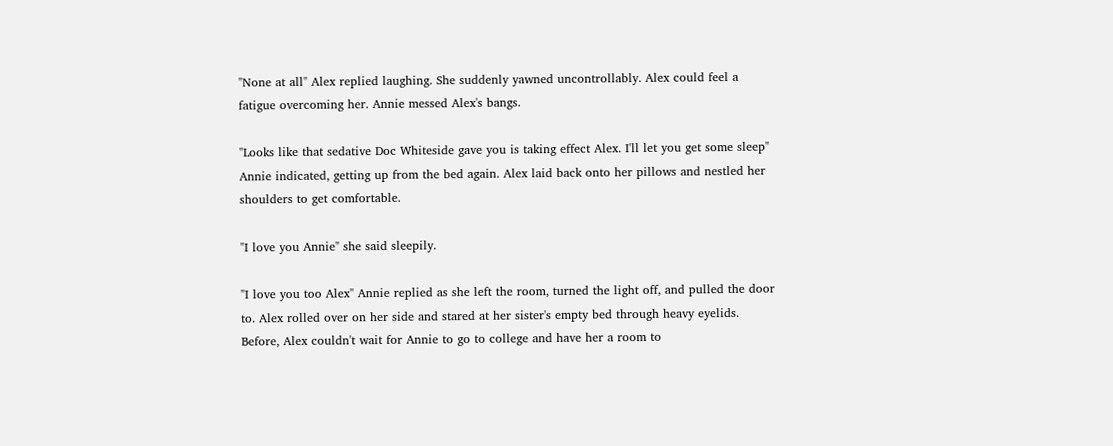"None at all" Alex replied laughing. She suddenly yawned uncontrollably. Alex could feel a fatigue overcoming her. Annie messed Alex's bangs.

"Looks like that sedative Doc Whiteside gave you is taking effect Alex. I'll let you get some sleep" Annie indicated, getting up from the bed again. Alex laid back onto her pillows and nestled her shoulders to get comfortable.

"I love you Annie" she said sleepily.

"I love you too Alex" Annie replied as she left the room, turned the light off, and pulled the door to. Alex rolled over on her side and stared at her sister's empty bed through heavy eyelids. Before, Alex couldn't wait for Annie to go to college and have her a room to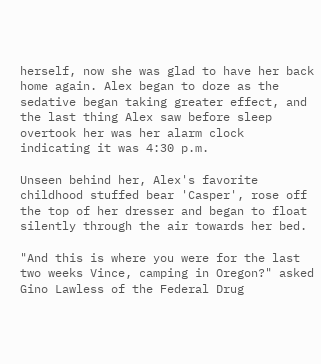herself, now she was glad to have her back home again. Alex began to doze as the sedative began taking greater effect, and the last thing Alex saw before sleep overtook her was her alarm clock indicating it was 4:30 p.m.

Unseen behind her, Alex's favorite childhood stuffed bear 'Casper', rose off the top of her dresser and began to float silently through the air towards her bed.

"And this is where you were for the last two weeks Vince, camping in Oregon?" asked Gino Lawless of the Federal Drug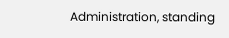Administration, standing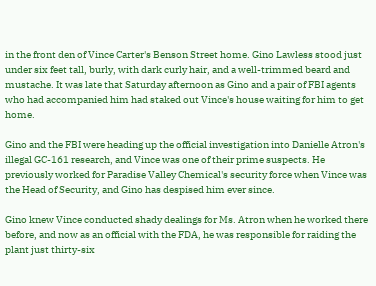in the front den of Vince Carter's Benson Street home. Gino Lawless stood just under six feet tall, burly, with dark curly hair, and a well-trimmed beard and mustache. It was late that Saturday afternoon as Gino and a pair of FBI agents who had accompanied him had staked out Vince's house waiting for him to get home.

Gino and the FBI were heading up the official investigation into Danielle Atron's illegal GC-161 research, and Vince was one of their prime suspects. He previously worked for Paradise Valley Chemical's security force when Vince was the Head of Security, and Gino has despised him ever since.

Gino knew Vince conducted shady dealings for Ms. Atron when he worked there before, and now as an official with the FDA, he was responsible for raiding the plant just thirty-six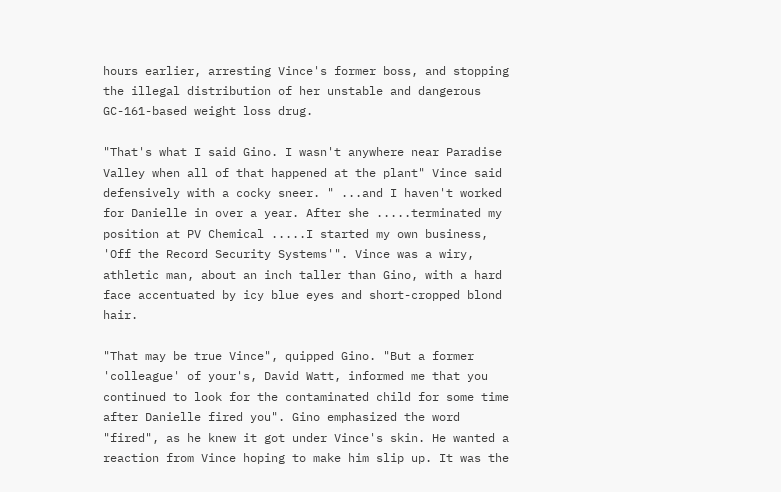hours earlier, arresting Vince's former boss, and stopping the illegal distribution of her unstable and dangerous GC-161-based weight loss drug.

"That's what I said Gino. I wasn't anywhere near Paradise Valley when all of that happened at the plant" Vince said defensively with a cocky sneer. " ...and I haven't worked for Danielle in over a year. After she .....terminated my position at PV Chemical .....I started my own business, 'Off the Record Security Systems'". Vince was a wiry, athletic man, about an inch taller than Gino, with a hard face accentuated by icy blue eyes and short-cropped blond hair.

"That may be true Vince", quipped Gino. "But a former 'colleague' of your's, David Watt, informed me that you continued to look for the contaminated child for some time after Danielle fired you". Gino emphasized the word "fired", as he knew it got under Vince's skin. He wanted a reaction from Vince hoping to make him slip up. It was the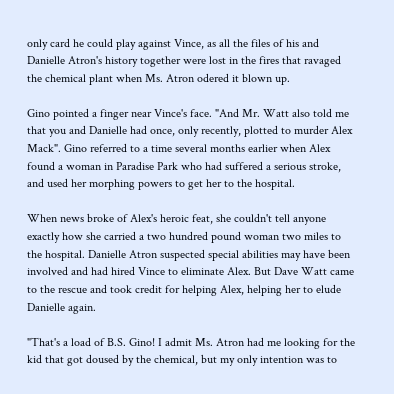only card he could play against Vince, as all the files of his and Danielle Atron's history together were lost in the fires that ravaged the chemical plant when Ms. Atron odered it blown up.

Gino pointed a finger near Vince's face. "And Mr. Watt also told me that you and Danielle had once, only recently, plotted to murder Alex Mack". Gino referred to a time several months earlier when Alex found a woman in Paradise Park who had suffered a serious stroke, and used her morphing powers to get her to the hospital.

When news broke of Alex's heroic feat, she couldn't tell anyone exactly how she carried a two hundred pound woman two miles to the hospital. Danielle Atron suspected special abilities may have been involved and had hired Vince to eliminate Alex. But Dave Watt came to the rescue and took credit for helping Alex, helping her to elude Danielle again.

"That's a load of B.S. Gino! I admit Ms. Atron had me looking for the kid that got doused by the chemical, but my only intention was to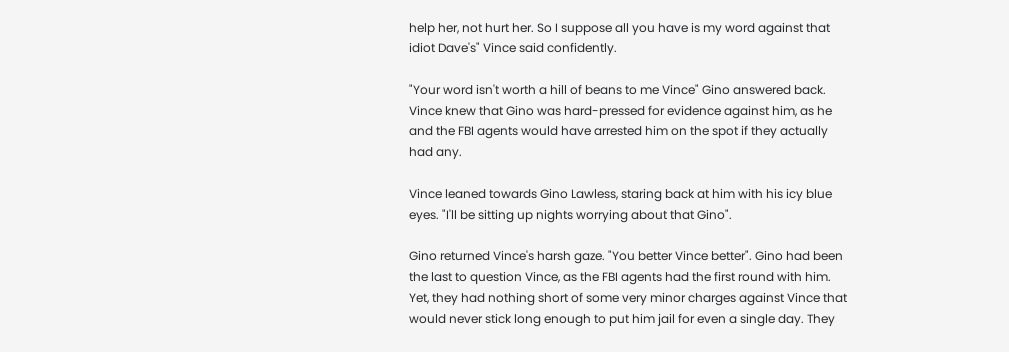help her, not hurt her. So I suppose all you have is my word against that idiot Dave's" Vince said confidently.

"Your word isn't worth a hill of beans to me Vince" Gino answered back. Vince knew that Gino was hard-pressed for evidence against him, as he and the FBI agents would have arrested him on the spot if they actually had any.

Vince leaned towards Gino Lawless, staring back at him with his icy blue eyes. "I'll be sitting up nights worrying about that Gino".

Gino returned Vince's harsh gaze. "You better Vince better". Gino had been the last to question Vince, as the FBI agents had the first round with him. Yet, they had nothing short of some very minor charges against Vince that would never stick long enough to put him jail for even a single day. They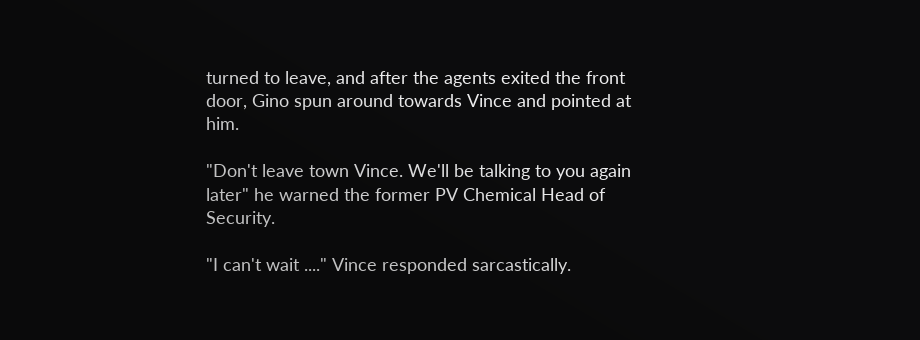turned to leave, and after the agents exited the front door, Gino spun around towards Vince and pointed at him.

"Don't leave town Vince. We'll be talking to you again later" he warned the former PV Chemical Head of Security.

"I can't wait ...." Vince responded sarcastically.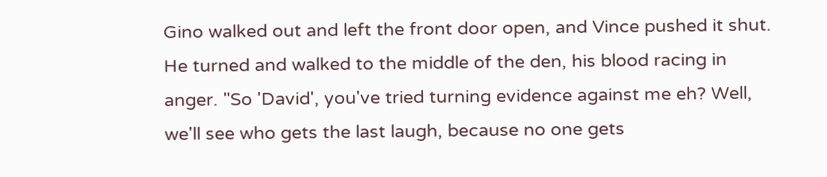Gino walked out and left the front door open, and Vince pushed it shut. He turned and walked to the middle of the den, his blood racing in anger. "So 'David', you've tried turning evidence against me eh? Well, we'll see who gets the last laugh, because no one gets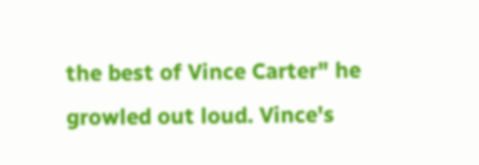the best of Vince Carter" he growled out loud. Vince's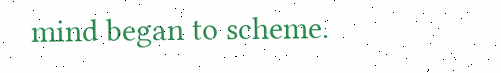mind began to scheme.